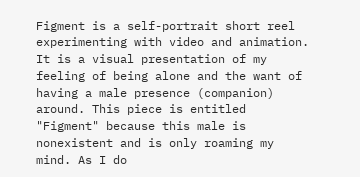Figment is a self-portrait short reel experimenting with video and animation. It is a visual presentation of my feeling of being alone and the want of having a male presence (companion) around. This piece is entitled "Figment" because this male is nonexistent and is only roaming my mind. As I do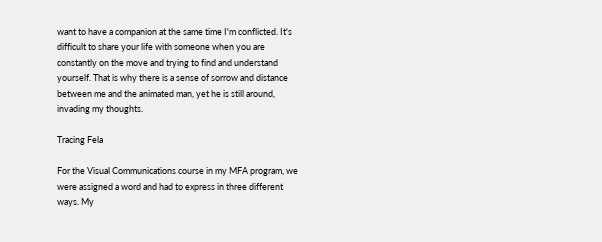want to have a companion at the same time I'm conflicted. It's difficult to share your life with someone when you are constantly on the move and trying to find and understand yourself. That is why there is a sense of sorrow and distance between me and the animated man, yet he is still around, invading my thoughts.

Tracing Fela

For the Visual Communications course in my MFA program, we were assigned a word and had to express in three different ways. My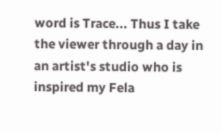word is Trace... Thus I take the viewer through a day in an artist's studio who is inspired my Fela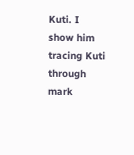Kuti. I show him tracing Kuti through mark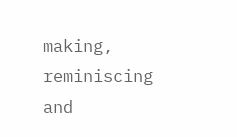making, reminiscing and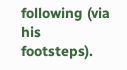following (via his footsteps).